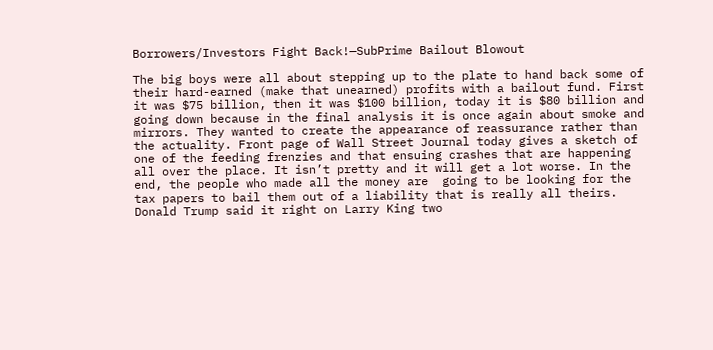Borrowers/Investors Fight Back!—SubPrime Bailout Blowout

The big boys were all about stepping up to the plate to hand back some of their hard-earned (make that unearned) profits with a bailout fund. First it was $75 billion, then it was $100 billion, today it is $80 billion and going down because in the final analysis it is once again about smoke and mirrors. They wanted to create the appearance of reassurance rather than the actuality. Front page of Wall Street Journal today gives a sketch of one of the feeding frenzies and that ensuing crashes that are happening all over the place. It isn’t pretty and it will get a lot worse. In the end, the people who made all the money are  going to be looking for the tax papers to bail them out of a liability that is really all theirs. Donald Trump said it right on Larry King two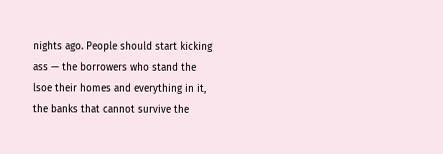nights ago. People should start kicking ass — the borrowers who stand the lsoe their homes and everything in it, the banks that cannot survive the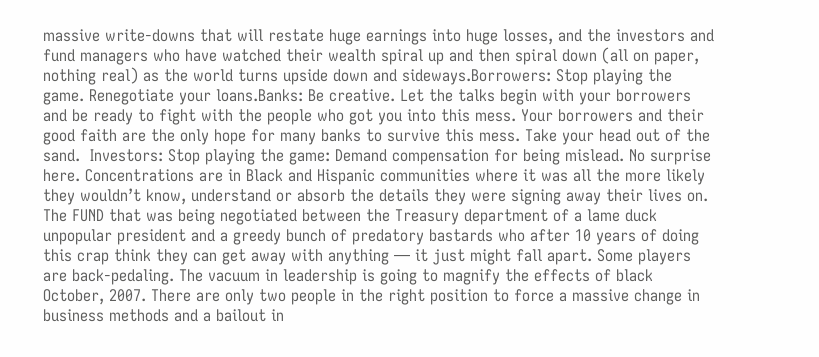massive write-downs that will restate huge earnings into huge losses, and the investors and fund managers who have watched their wealth spiral up and then spiral down (all on paper, nothing real) as the world turns upside down and sideways.Borrowers: Stop playing the game. Renegotiate your loans.Banks: Be creative. Let the talks begin with your borrowers and be ready to fight with the people who got you into this mess. Your borrowers and their good faith are the only hope for many banks to survive this mess. Take your head out of the sand.  Investors: Stop playing the game: Demand compensation for being mislead. No surprise here. Concentrations are in Black and Hispanic communities where it was all the more likely they wouldn’t know, understand or absorb the details they were signing away their lives on. The FUND that was being negotiated between the Treasury department of a lame duck unpopular president and a greedy bunch of predatory bastards who after 10 years of doing this crap think they can get away with anything — it just might fall apart. Some players are back-pedaling. The vacuum in leadership is going to magnify the effects of black October, 2007. There are only two people in the right position to force a massive change in business methods and a bailout in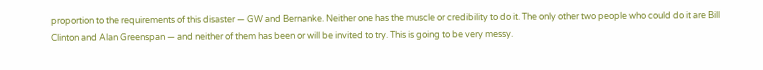proportion to the requirements of this disaster — GW and Bernanke. Neither one has the muscle or credibility to do it. The only other two people who could do it are Bill Clinton and Alan Greenspan — and neither of them has been or will be invited to try. This is going to be very messy.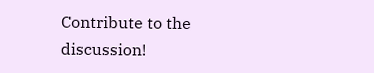Contribute to the discussion!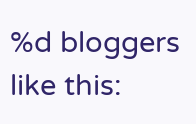%d bloggers like this: